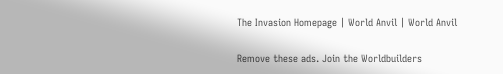The Invasion Homepage | World Anvil | World Anvil

Remove these ads. Join the Worldbuilders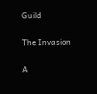Guild

The Invasion

A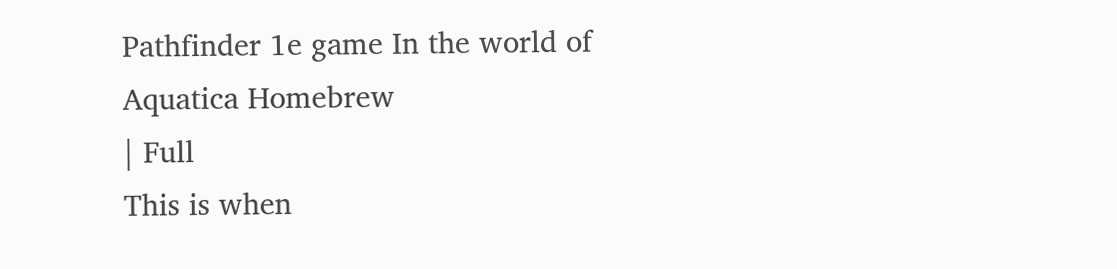Pathfinder 1e game In the world of Aquatica Homebrew
| Full
This is when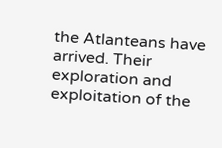the Atlanteans have arrived. Their exploration and exploitation of the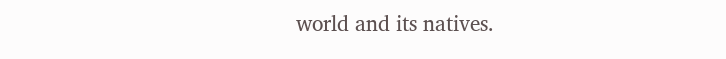world and its natives.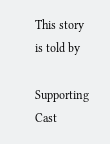This story is told by

Supporting Cast